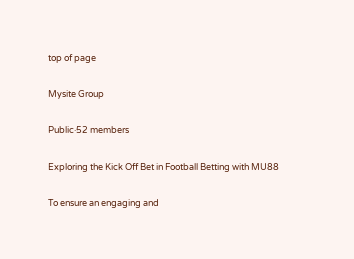top of page

Mysite Group

Public·52 members

Exploring the Kick Off Bet in Football Betting with MU88

To ensure an engaging and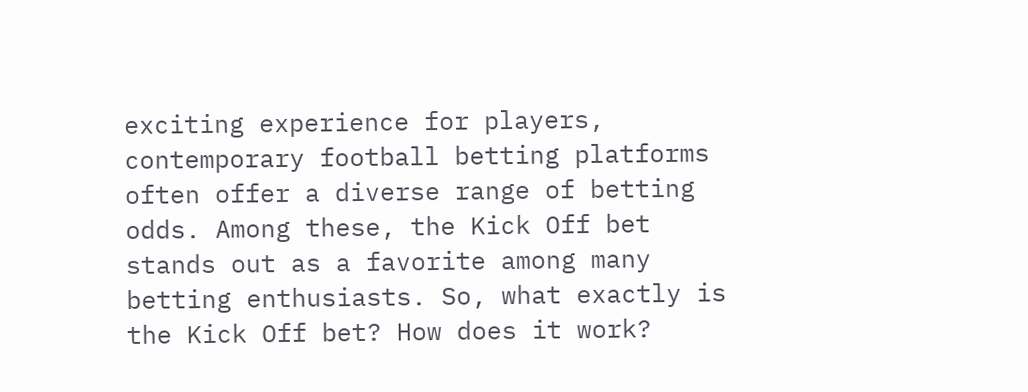exciting experience for players, contemporary football betting platforms often offer a diverse range of betting odds. Among these, the Kick Off bet stands out as a favorite among many betting enthusiasts. So, what exactly is the Kick Off bet? How does it work?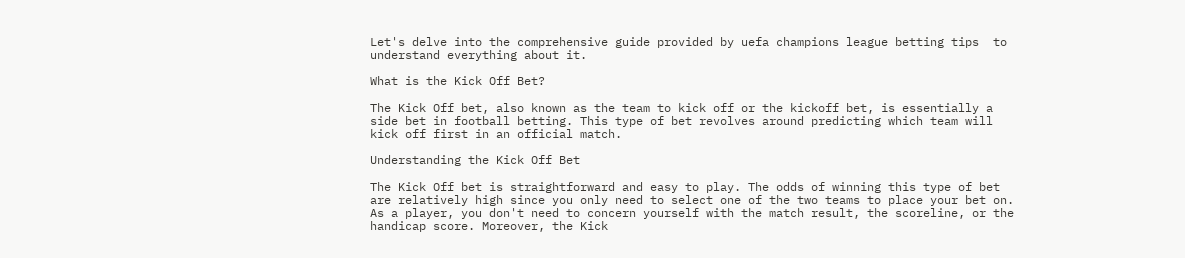Let's delve into the comprehensive guide provided by uefa champions league betting tips  to understand everything about it.

What is the Kick Off Bet?

The Kick Off bet, also known as the team to kick off or the kickoff bet, is essentially a side bet in football betting. This type of bet revolves around predicting which team will kick off first in an official match.

Understanding the Kick Off Bet

The Kick Off bet is straightforward and easy to play. The odds of winning this type of bet are relatively high since you only need to select one of the two teams to place your bet on. As a player, you don't need to concern yourself with the match result, the scoreline, or the handicap score. Moreover, the Kick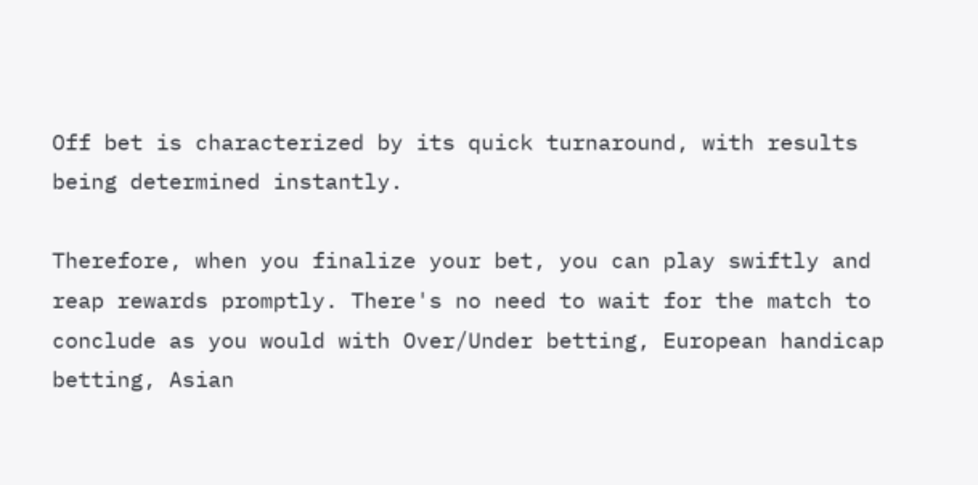Off bet is characterized by its quick turnaround, with results being determined instantly.

Therefore, when you finalize your bet, you can play swiftly and reap rewards promptly. There's no need to wait for the match to conclude as you would with Over/Under betting, European handicap betting, Asian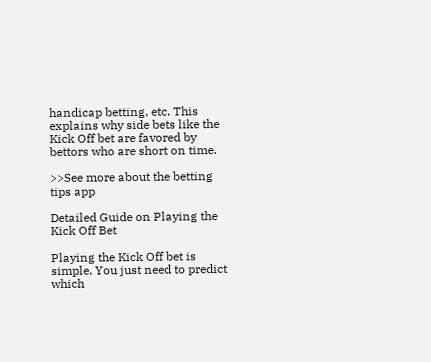handicap betting, etc. This explains why side bets like the Kick Off bet are favored by bettors who are short on time.

>>See more about the betting tips app

Detailed Guide on Playing the Kick Off Bet

Playing the Kick Off bet is simple. You just need to predict which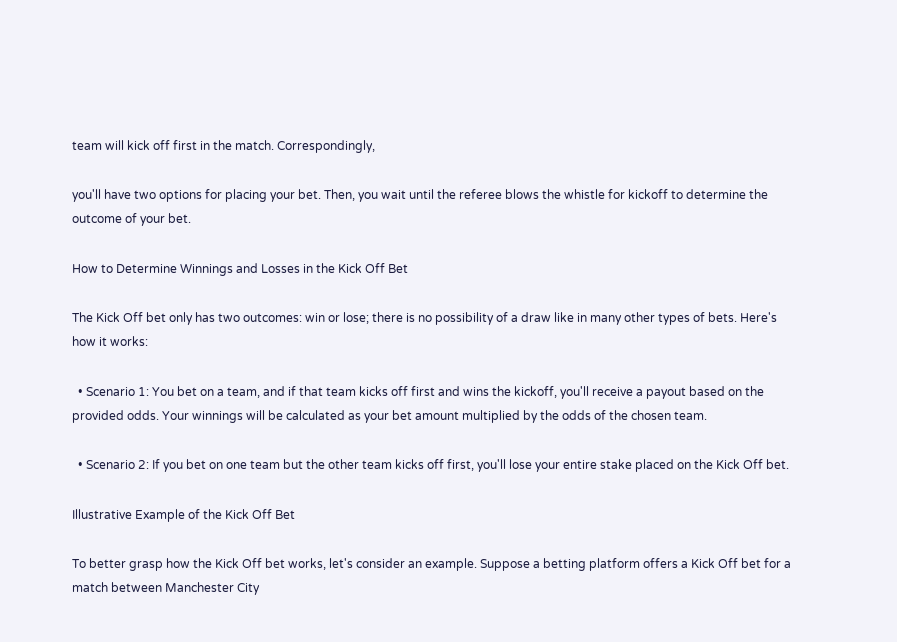team will kick off first in the match. Correspondingly,

you'll have two options for placing your bet. Then, you wait until the referee blows the whistle for kickoff to determine the outcome of your bet.

How to Determine Winnings and Losses in the Kick Off Bet

The Kick Off bet only has two outcomes: win or lose; there is no possibility of a draw like in many other types of bets. Here's how it works:

  • Scenario 1: You bet on a team, and if that team kicks off first and wins the kickoff, you'll receive a payout based on the provided odds. Your winnings will be calculated as your bet amount multiplied by the odds of the chosen team.

  • Scenario 2: If you bet on one team but the other team kicks off first, you'll lose your entire stake placed on the Kick Off bet.

Illustrative Example of the Kick Off Bet

To better grasp how the Kick Off bet works, let's consider an example. Suppose a betting platform offers a Kick Off bet for a match between Manchester City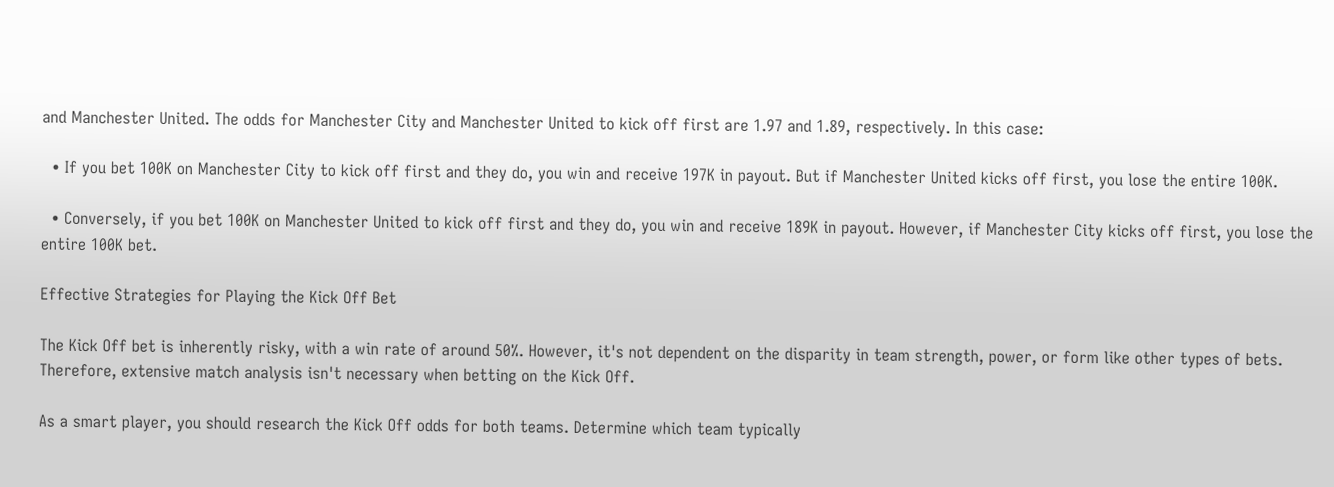and Manchester United. The odds for Manchester City and Manchester United to kick off first are 1.97 and 1.89, respectively. In this case:

  • If you bet 100K on Manchester City to kick off first and they do, you win and receive 197K in payout. But if Manchester United kicks off first, you lose the entire 100K.

  • Conversely, if you bet 100K on Manchester United to kick off first and they do, you win and receive 189K in payout. However, if Manchester City kicks off first, you lose the entire 100K bet.

Effective Strategies for Playing the Kick Off Bet

The Kick Off bet is inherently risky, with a win rate of around 50%. However, it's not dependent on the disparity in team strength, power, or form like other types of bets. Therefore, extensive match analysis isn't necessary when betting on the Kick Off.

As a smart player, you should research the Kick Off odds for both teams. Determine which team typically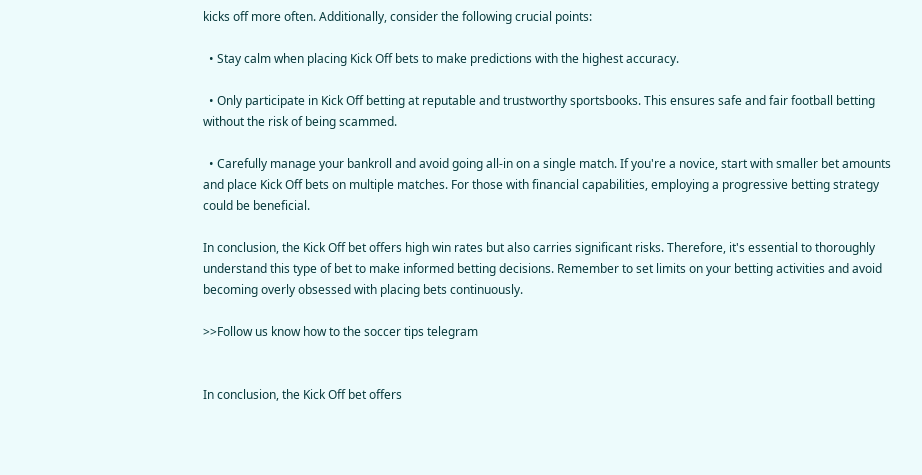kicks off more often. Additionally, consider the following crucial points:

  • Stay calm when placing Kick Off bets to make predictions with the highest accuracy.

  • Only participate in Kick Off betting at reputable and trustworthy sportsbooks. This ensures safe and fair football betting without the risk of being scammed.

  • Carefully manage your bankroll and avoid going all-in on a single match. If you're a novice, start with smaller bet amounts and place Kick Off bets on multiple matches. For those with financial capabilities, employing a progressive betting strategy could be beneficial.

In conclusion, the Kick Off bet offers high win rates but also carries significant risks. Therefore, it's essential to thoroughly understand this type of bet to make informed betting decisions. Remember to set limits on your betting activities and avoid becoming overly obsessed with placing bets continuously.

>>Follow us know how to the soccer tips telegram


In conclusion, the Kick Off bet offers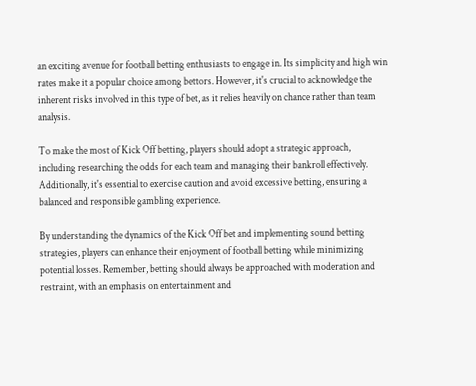an exciting avenue for football betting enthusiasts to engage in. Its simplicity and high win rates make it a popular choice among bettors. However, it's crucial to acknowledge the inherent risks involved in this type of bet, as it relies heavily on chance rather than team analysis.

To make the most of Kick Off betting, players should adopt a strategic approach, including researching the odds for each team and managing their bankroll effectively. Additionally, it's essential to exercise caution and avoid excessive betting, ensuring a balanced and responsible gambling experience.

By understanding the dynamics of the Kick Off bet and implementing sound betting strategies, players can enhance their enjoyment of football betting while minimizing potential losses. Remember, betting should always be approached with moderation and restraint, with an emphasis on entertainment and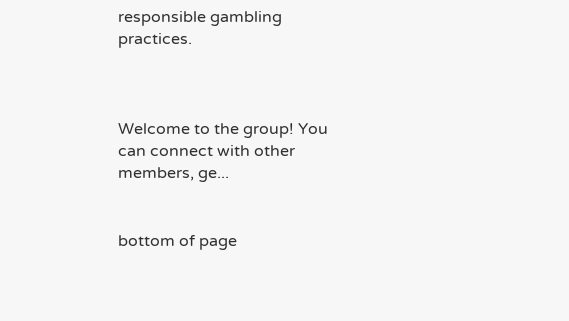responsible gambling practices.



Welcome to the group! You can connect with other members, ge...


bottom of page